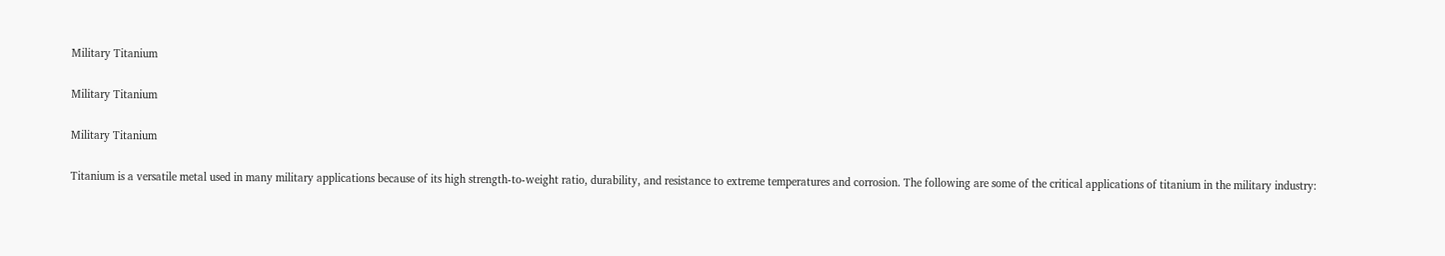Military Titanium

Military Titanium

Military Titanium

Titanium is a versatile metal used in many military applications because of its high strength-to-weight ratio, durability, and resistance to extreme temperatures and corrosion. The following are some of the critical applications of titanium in the military industry: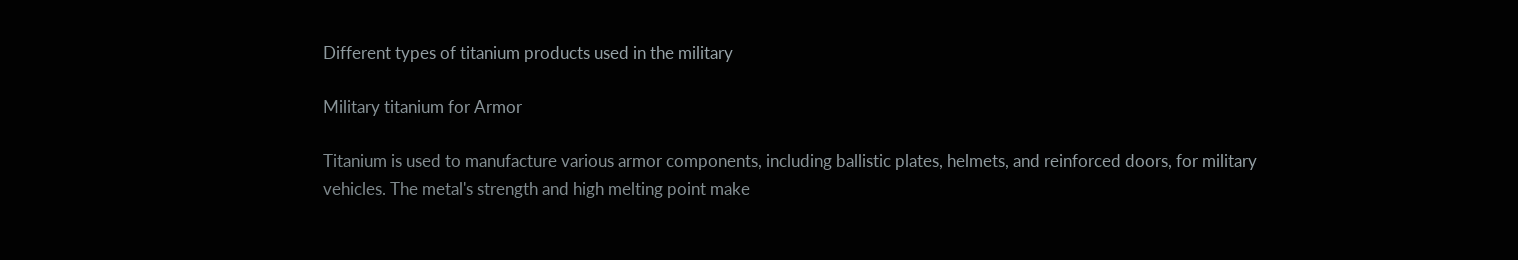Different types of titanium products used in the military

Military titanium for Armor

Titanium is used to manufacture various armor components, including ballistic plates, helmets, and reinforced doors, for military vehicles. The metal's strength and high melting point make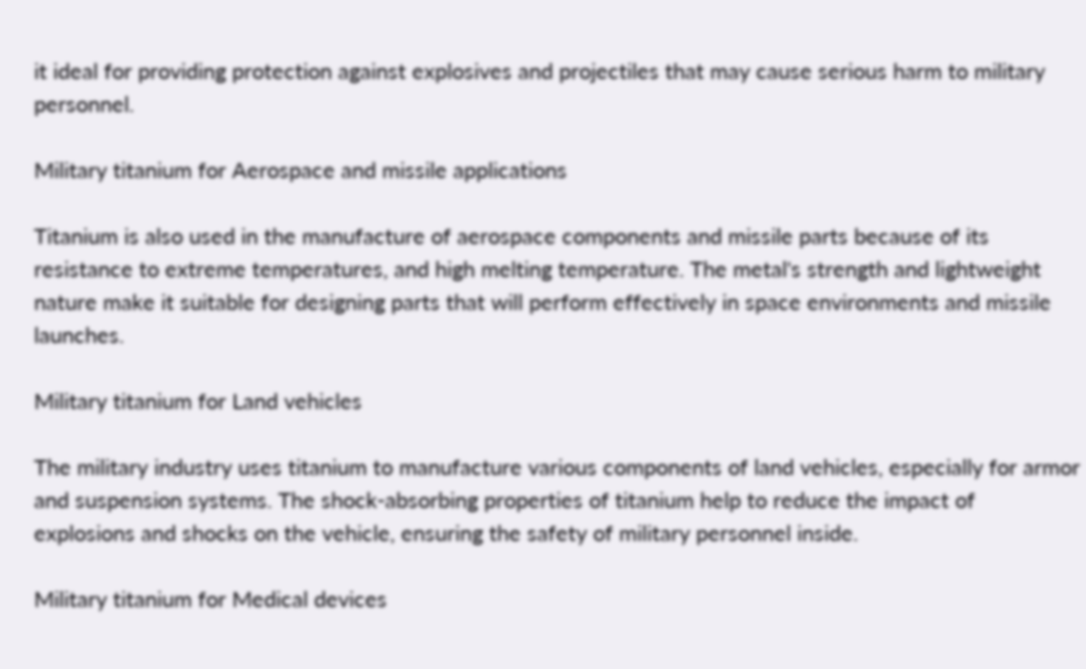it ideal for providing protection against explosives and projectiles that may cause serious harm to military personnel.

Military titanium for Aerospace and missile applications

Titanium is also used in the manufacture of aerospace components and missile parts because of its resistance to extreme temperatures, and high melting temperature. The metal's strength and lightweight nature make it suitable for designing parts that will perform effectively in space environments and missile launches.

Military titanium for Land vehicles

The military industry uses titanium to manufacture various components of land vehicles, especially for armor and suspension systems. The shock-absorbing properties of titanium help to reduce the impact of explosions and shocks on the vehicle, ensuring the safety of military personnel inside.

Military titanium for Medical devices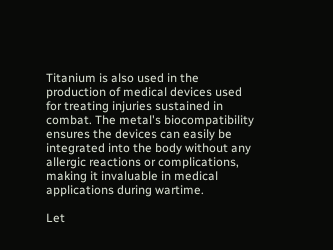Titanium is also used in the production of medical devices used for treating injuries sustained in combat. The metal's biocompatibility ensures the devices can easily be integrated into the body without any allergic reactions or complications, making it invaluable in medical applications during wartime.

Let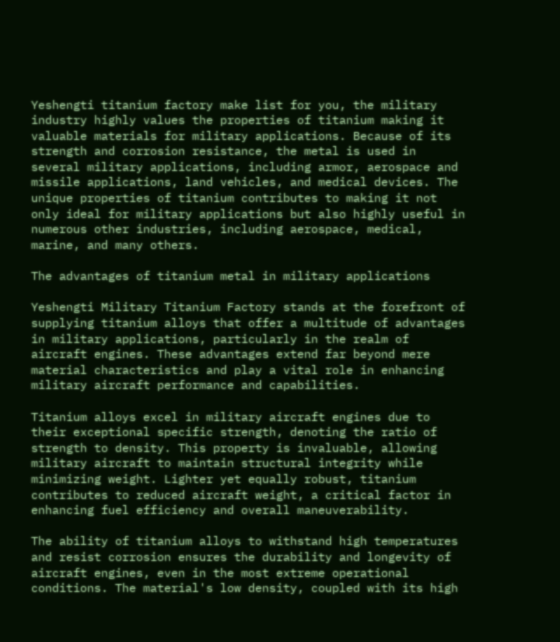Yeshengti titanium factory make list for you, the military industry highly values the properties of titanium making it valuable materials for military applications. Because of its strength and corrosion resistance, the metal is used in several military applications, including armor, aerospace and missile applications, land vehicles, and medical devices. The unique properties of titanium contributes to making it not only ideal for military applications but also highly useful in numerous other industries, including aerospace, medical, marine, and many others.

The advantages of titanium metal in military applications

Yeshengti Military Titanium Factory stands at the forefront of supplying titanium alloys that offer a multitude of advantages in military applications, particularly in the realm of aircraft engines. These advantages extend far beyond mere material characteristics and play a vital role in enhancing military aircraft performance and capabilities.

Titanium alloys excel in military aircraft engines due to their exceptional specific strength, denoting the ratio of strength to density. This property is invaluable, allowing military aircraft to maintain structural integrity while minimizing weight. Lighter yet equally robust, titanium contributes to reduced aircraft weight, a critical factor in enhancing fuel efficiency and overall maneuverability.

The ability of titanium alloys to withstand high temperatures and resist corrosion ensures the durability and longevity of aircraft engines, even in the most extreme operational conditions. The material's low density, coupled with its high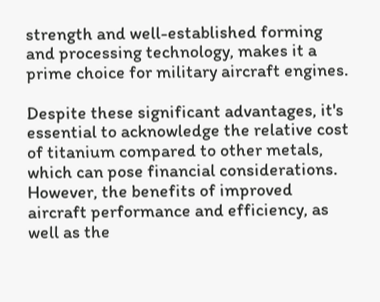strength and well-established forming and processing technology, makes it a prime choice for military aircraft engines.

Despite these significant advantages, it's essential to acknowledge the relative cost of titanium compared to other metals, which can pose financial considerations. However, the benefits of improved aircraft performance and efficiency, as well as the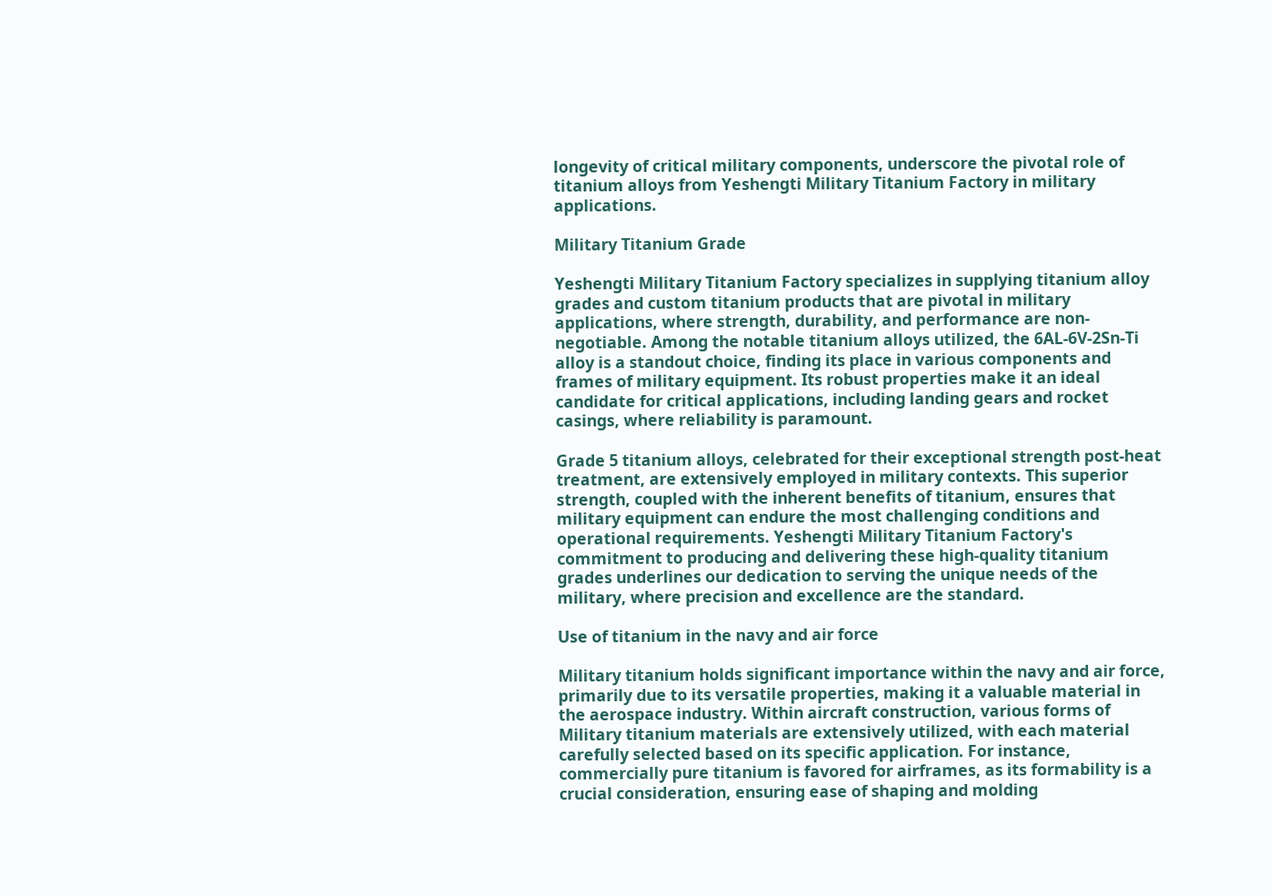longevity of critical military components, underscore the pivotal role of titanium alloys from Yeshengti Military Titanium Factory in military applications.

Military Titanium Grade

Yeshengti Military Titanium Factory specializes in supplying titanium alloy grades and custom titanium products that are pivotal in military applications, where strength, durability, and performance are non-negotiable. Among the notable titanium alloys utilized, the 6AL-6V-2Sn-Ti alloy is a standout choice, finding its place in various components and frames of military equipment. Its robust properties make it an ideal candidate for critical applications, including landing gears and rocket casings, where reliability is paramount.

Grade 5 titanium alloys, celebrated for their exceptional strength post-heat treatment, are extensively employed in military contexts. This superior strength, coupled with the inherent benefits of titanium, ensures that military equipment can endure the most challenging conditions and operational requirements. Yeshengti Military Titanium Factory's commitment to producing and delivering these high-quality titanium grades underlines our dedication to serving the unique needs of the military, where precision and excellence are the standard.

Use of titanium in the navy and air force

Military titanium holds significant importance within the navy and air force, primarily due to its versatile properties, making it a valuable material in the aerospace industry. Within aircraft construction, various forms of Military titanium materials are extensively utilized, with each material carefully selected based on its specific application. For instance, commercially pure titanium is favored for airframes, as its formability is a crucial consideration, ensuring ease of shaping and molding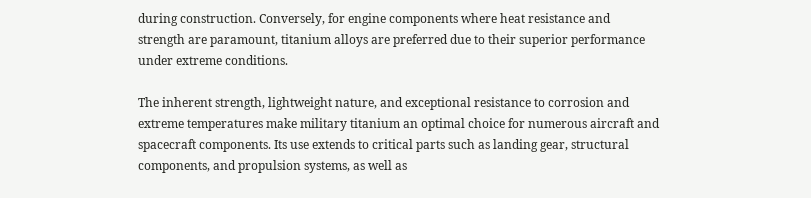during construction. Conversely, for engine components where heat resistance and strength are paramount, titanium alloys are preferred due to their superior performance under extreme conditions.

The inherent strength, lightweight nature, and exceptional resistance to corrosion and extreme temperatures make military titanium an optimal choice for numerous aircraft and spacecraft components. Its use extends to critical parts such as landing gear, structural components, and propulsion systems, as well as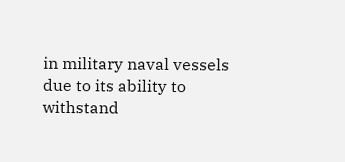in military naval vessels due to its ability to withstand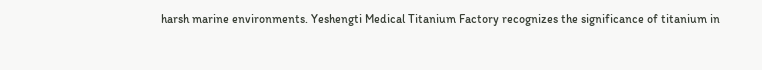harsh marine environments. Yeshengti Medical Titanium Factory recognizes the significance of titanium in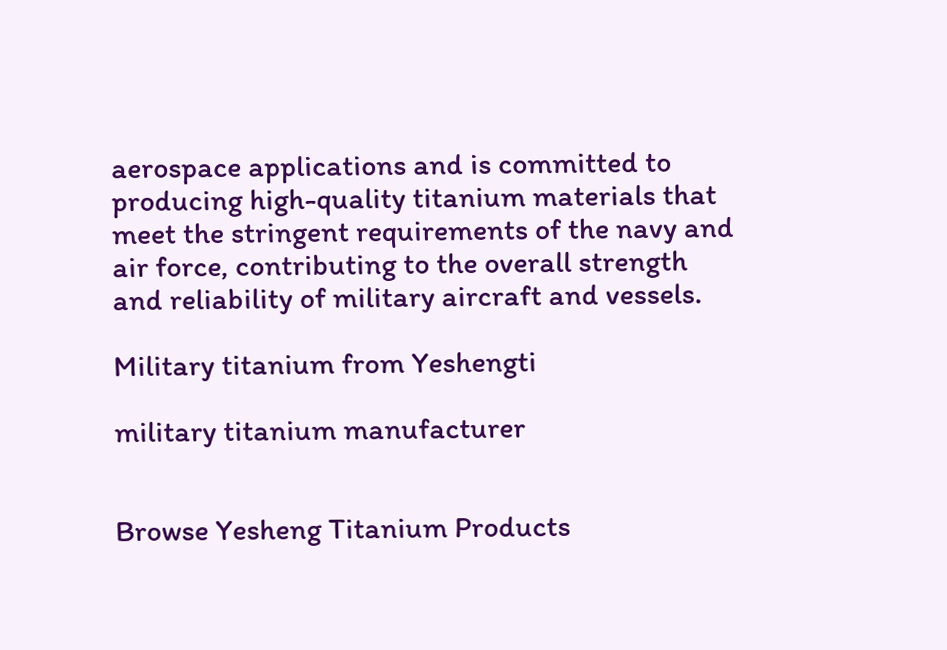aerospace applications and is committed to producing high-quality titanium materials that meet the stringent requirements of the navy and air force, contributing to the overall strength and reliability of military aircraft and vessels.

Military titanium from Yeshengti

military titanium manufacturer


Browse Yesheng Titanium Products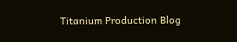Titanium Production Blog